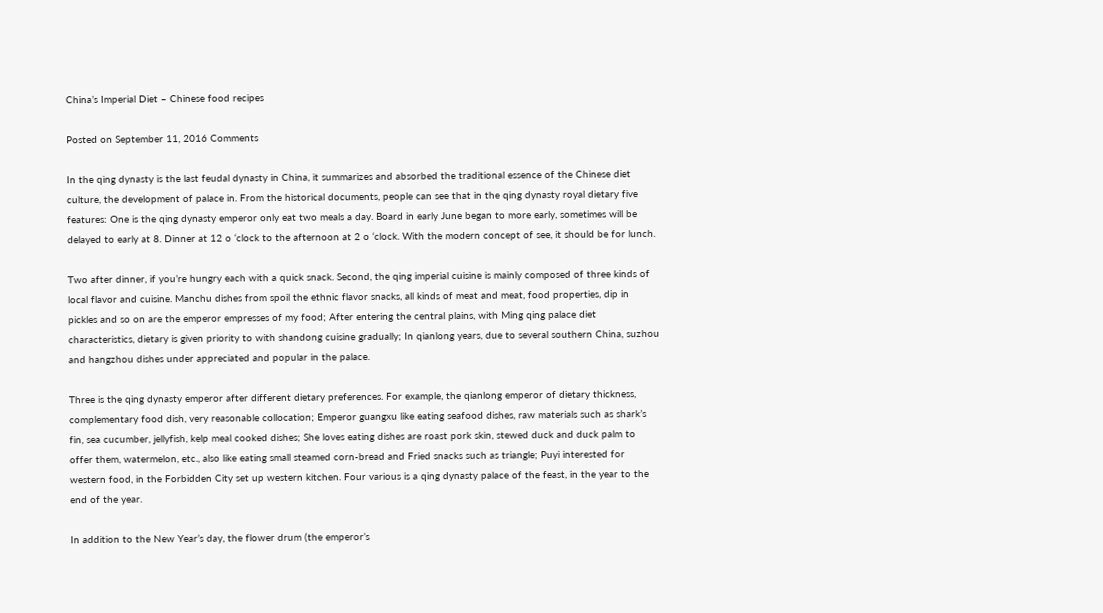China’s Imperial Diet – Chinese food recipes

Posted on September 11, 2016 Comments

In the qing dynasty is the last feudal dynasty in China, it summarizes and absorbed the traditional essence of the Chinese diet culture, the development of palace in. From the historical documents, people can see that in the qing dynasty royal dietary five features: One is the qing dynasty emperor only eat two meals a day. Board in early June began to more early, sometimes will be delayed to early at 8. Dinner at 12 o ‘clock to the afternoon at 2 o ‘clock. With the modern concept of see, it should be for lunch.

Two after dinner, if you’re hungry each with a quick snack. Second, the qing imperial cuisine is mainly composed of three kinds of local flavor and cuisine. Manchu dishes from spoil the ethnic flavor snacks, all kinds of meat and meat, food properties, dip in pickles and so on are the emperor empresses of my food; After entering the central plains, with Ming qing palace diet characteristics, dietary is given priority to with shandong cuisine gradually; In qianlong years, due to several southern China, suzhou and hangzhou dishes under appreciated and popular in the palace.

Three is the qing dynasty emperor after different dietary preferences. For example, the qianlong emperor of dietary thickness, complementary food dish, very reasonable collocation; Emperor guangxu like eating seafood dishes, raw materials such as shark’s fin, sea cucumber, jellyfish, kelp meal cooked dishes; She loves eating dishes are roast pork skin, stewed duck and duck palm to offer them, watermelon, etc., also like eating small steamed corn-bread and Fried snacks such as triangle; Puyi interested for western food, in the Forbidden City set up western kitchen. Four various is a qing dynasty palace of the feast, in the year to the end of the year.

In addition to the New Year’s day, the flower drum (the emperor’s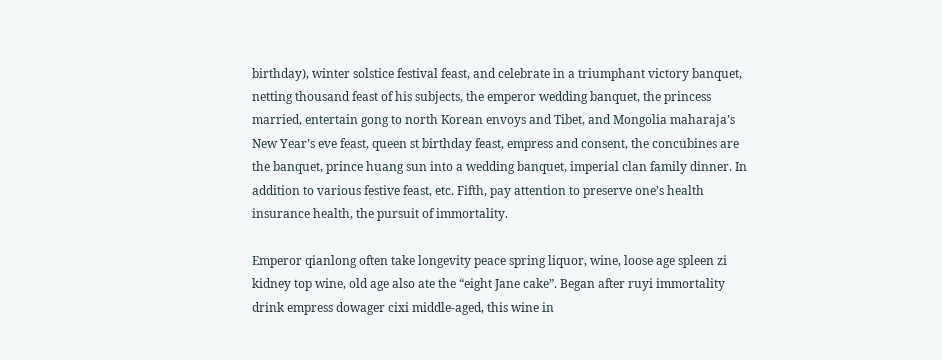birthday), winter solstice festival feast, and celebrate in a triumphant victory banquet, netting thousand feast of his subjects, the emperor wedding banquet, the princess married, entertain gong to north Korean envoys and Tibet, and Mongolia maharaja’s New Year’s eve feast, queen st birthday feast, empress and consent, the concubines are the banquet, prince huang sun into a wedding banquet, imperial clan family dinner. In addition to various festive feast, etc. Fifth, pay attention to preserve one’s health insurance health, the pursuit of immortality.

Emperor qianlong often take longevity peace spring liquor, wine, loose age spleen zi kidney top wine, old age also ate the “eight Jane cake”. Began after ruyi immortality drink empress dowager cixi middle-aged, this wine in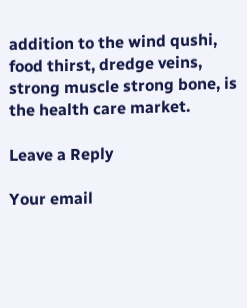addition to the wind qushi, food thirst, dredge veins, strong muscle strong bone, is the health care market.

Leave a Reply

Your email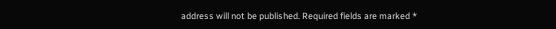address will not be published. Required fields are marked *